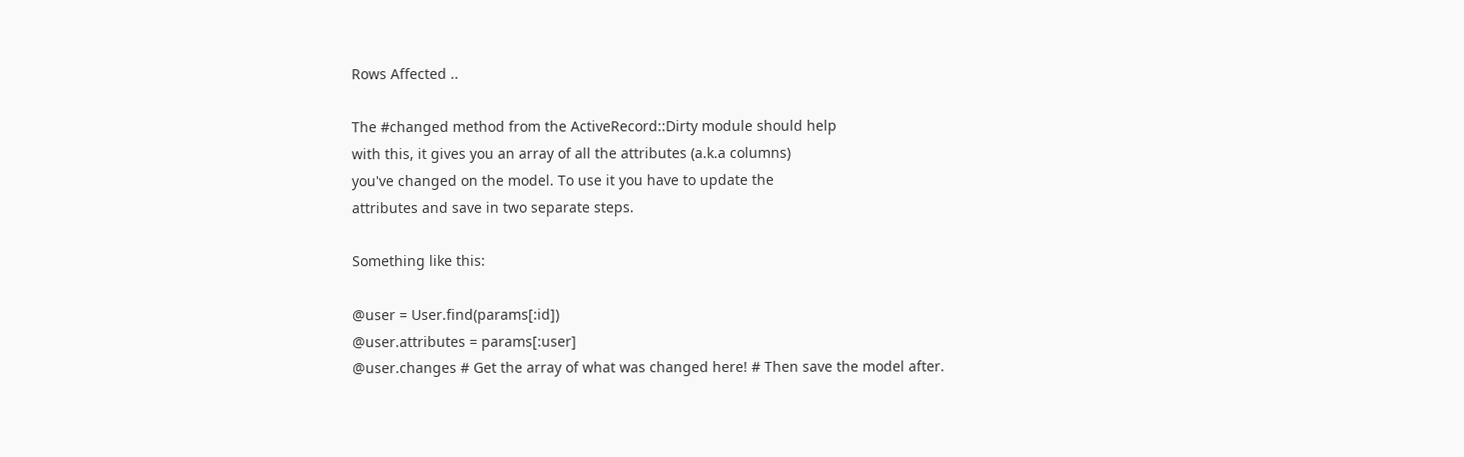Rows Affected ..

The #changed method from the ActiveRecord::Dirty module should help
with this, it gives you an array of all the attributes (a.k.a columns)
you've changed on the model. To use it you have to update the
attributes and save in two separate steps.

Something like this:

@user = User.find(params[:id])
@user.attributes = params[:user]
@user.changes # Get the array of what was changed here! # Then save the model after.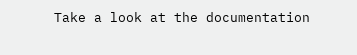Take a look at the documentation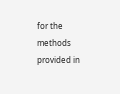for the methods provided in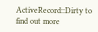ActiveRecord::Dirty to find out more